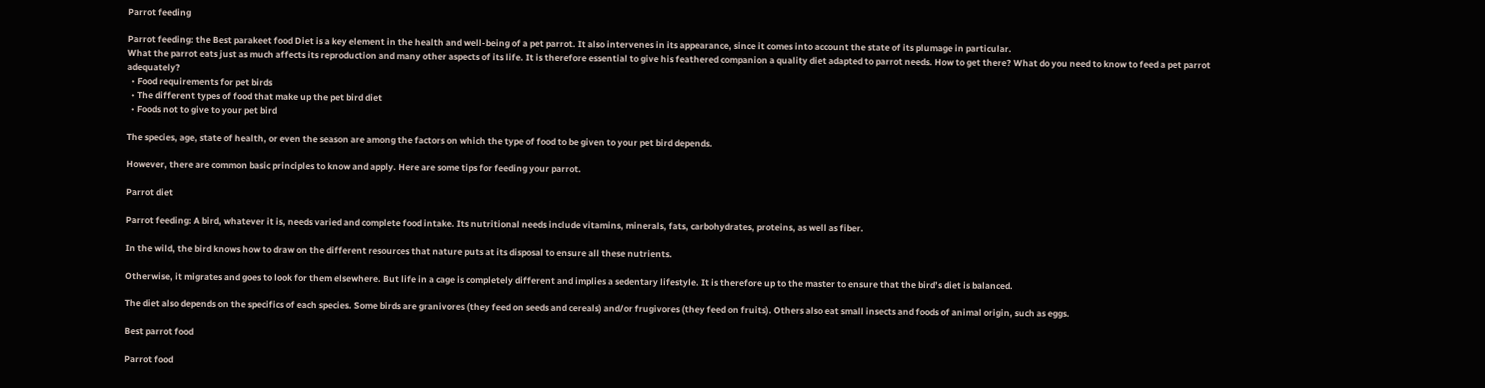Parrot feeding

Parrot feeding: the Best parakeet food Diet is a key element in the health and well-being of a pet parrot. It also intervenes in its appearance, since it comes into account the state of its plumage in particular.
What the parrot eats just as much affects its reproduction and many other aspects of its life. It is therefore essential to give his feathered companion a quality diet adapted to parrot needs. How to get there? What do you need to know to feed a pet parrot adequately?
  • Food requirements for pet birds
  • The different types of food that make up the pet bird diet
  • Foods not to give to your pet bird

The species, age, state of health, or even the season are among the factors on which the type of food to be given to your pet bird depends.

However, there are common basic principles to know and apply. Here are some tips for feeding your parrot.

Parrot diet

Parrot feeding: A bird, whatever it is, needs varied and complete food intake. Its nutritional needs include vitamins, minerals, fats, carbohydrates, proteins, as well as fiber.

In the wild, the bird knows how to draw on the different resources that nature puts at its disposal to ensure all these nutrients.

Otherwise, it migrates and goes to look for them elsewhere. But life in a cage is completely different and implies a sedentary lifestyle. It is therefore up to the master to ensure that the bird’s diet is balanced.

The diet also depends on the specifics of each species. Some birds are granivores (they feed on seeds and cereals) and/or frugivores (they feed on fruits). Others also eat small insects and foods of animal origin, such as eggs.

Best parrot food

Parrot food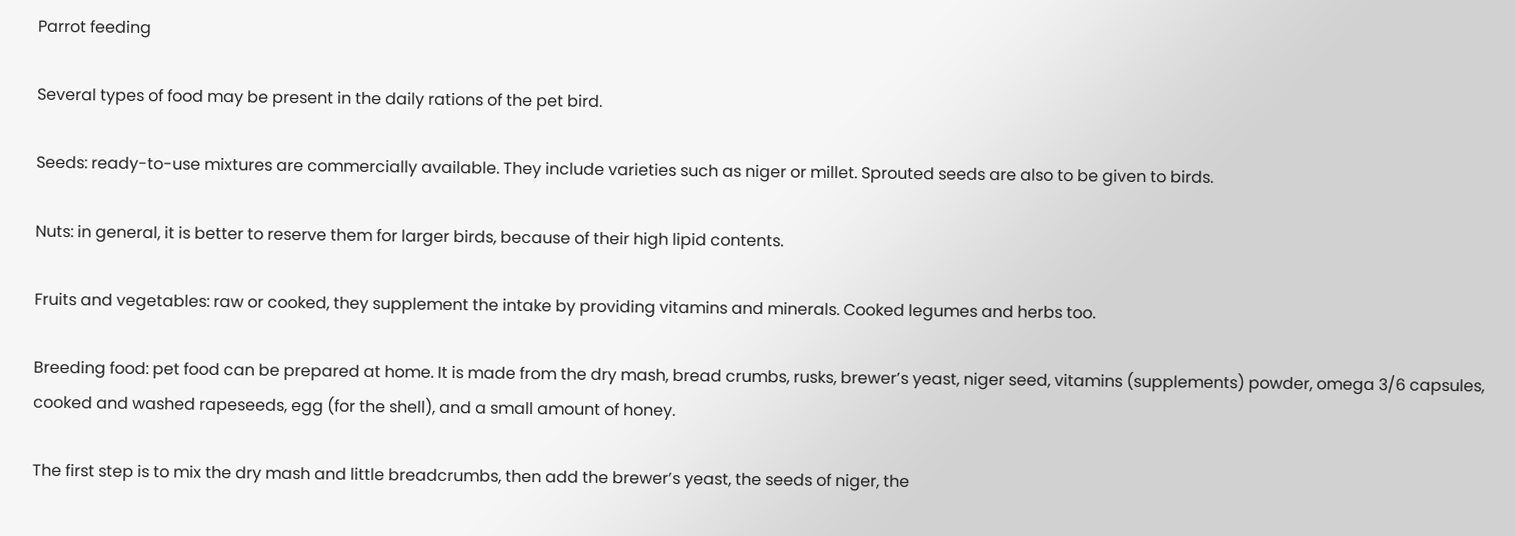Parrot feeding

Several types of food may be present in the daily rations of the pet bird.

Seeds: ready-to-use mixtures are commercially available. They include varieties such as niger or millet. Sprouted seeds are also to be given to birds.

Nuts: in general, it is better to reserve them for larger birds, because of their high lipid contents.

Fruits and vegetables: raw or cooked, they supplement the intake by providing vitamins and minerals. Cooked legumes and herbs too.

Breeding food: pet food can be prepared at home. It is made from the dry mash, bread crumbs, rusks, brewer’s yeast, niger seed, vitamins (supplements) powder, omega 3/6 capsules, cooked and washed rapeseeds, egg (for the shell), and a small amount of honey.

The first step is to mix the dry mash and little breadcrumbs, then add the brewer’s yeast, the seeds of niger, the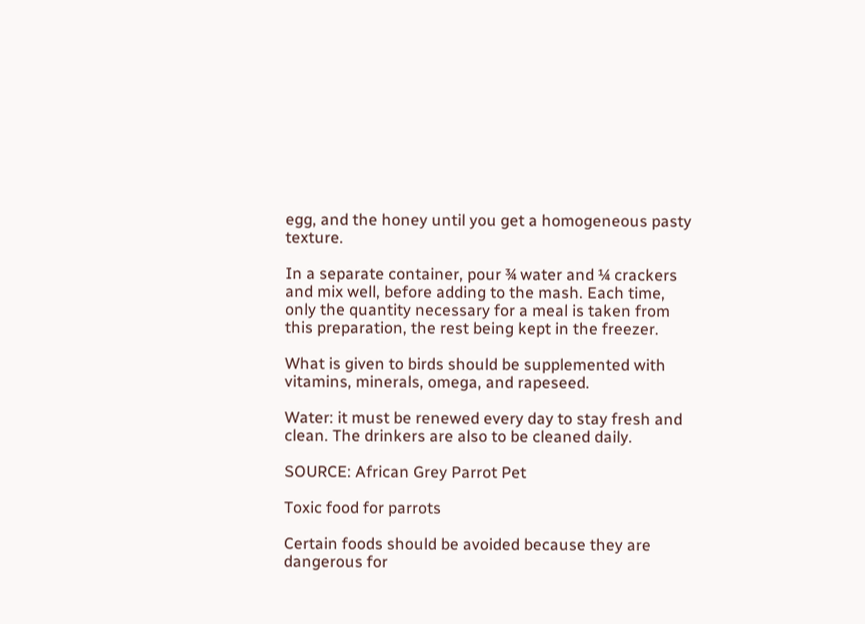egg, and the honey until you get a homogeneous pasty texture.

In a separate container, pour ¾ water and ¼ crackers and mix well, before adding to the mash. Each time, only the quantity necessary for a meal is taken from this preparation, the rest being kept in the freezer.

What is given to birds should be supplemented with vitamins, minerals, omega, and rapeseed.

Water: it must be renewed every day to stay fresh and clean. The drinkers are also to be cleaned daily.

SOURCE: African Grey Parrot Pet

Toxic food for parrots

Certain foods should be avoided because they are dangerous for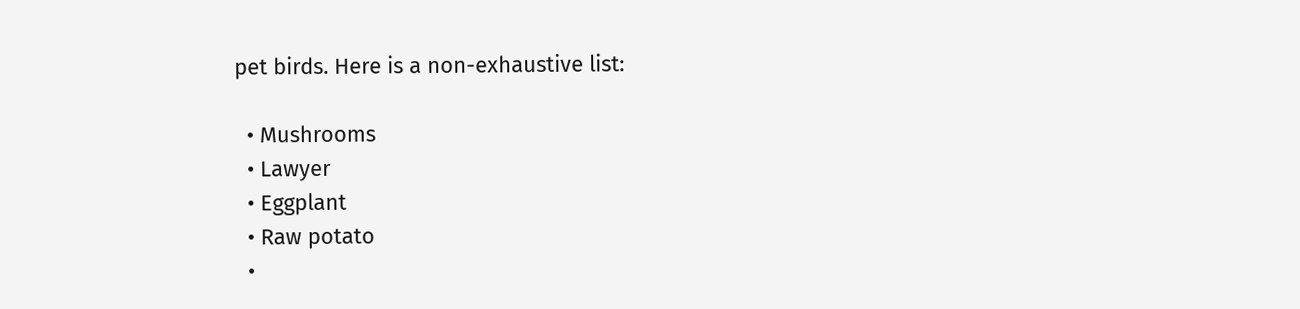pet birds. Here is a non-exhaustive list:

  • Mushrooms
  • Lawyer
  • Eggplant
  • Raw potato
  •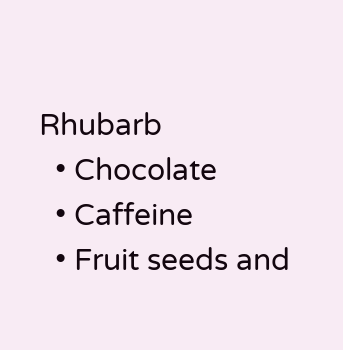Rhubarb
  • Chocolate
  • Caffeine
  • Fruit seeds and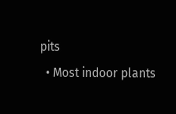pits
  • Most indoor plants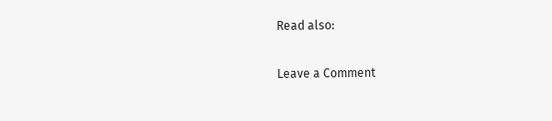Read also:

Leave a Comment